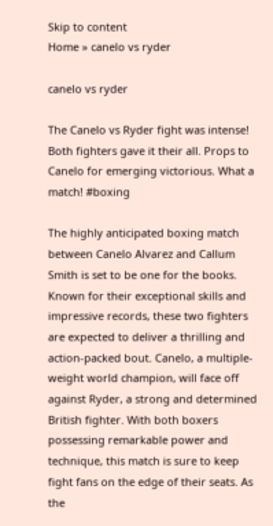Skip to content
Home » canelo vs ryder

canelo vs ryder

The Canelo vs Ryder fight was intense! Both fighters gave it their all. Props to Canelo for emerging victorious. What a match! #boxing

The highly anticipated boxing match between Canelo Alvarez and Callum Smith is set to be one for the books. Known for their exceptional skills and impressive records, these two fighters are expected to deliver a thrilling and action-packed bout. Canelo, a multiple-weight world champion, will face off against Ryder, a strong and determined British fighter. With both boxers possessing remarkable power and technique, this match is sure to keep fight fans on the edge of their seats. As the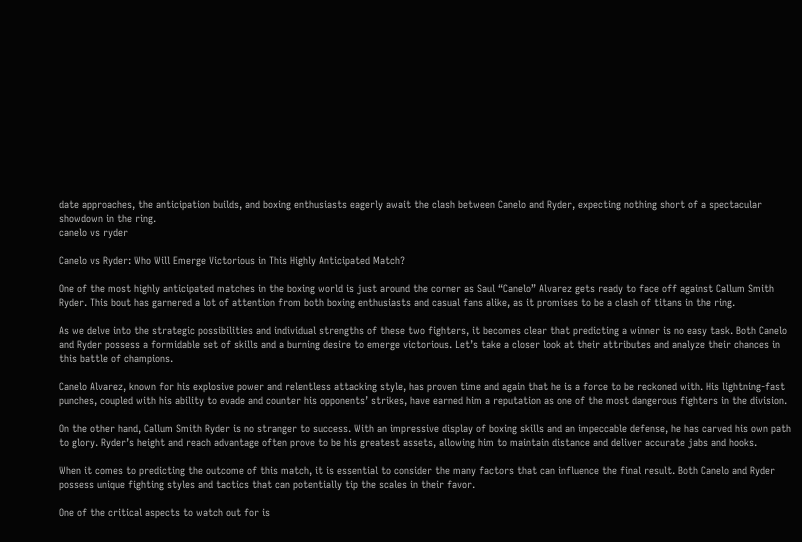date approaches, the anticipation builds, and boxing enthusiasts eagerly await the clash between Canelo and Ryder, expecting nothing short of a spectacular showdown in the ring.
canelo vs ryder

Canelo vs Ryder: Who Will Emerge Victorious in This Highly Anticipated Match?

One of the most highly anticipated matches in the boxing world is just around the corner as Saul “Canelo” Alvarez gets ready to face off against Callum Smith Ryder. This bout has garnered a lot of attention from both boxing enthusiasts and casual fans alike, as it promises to be a clash of titans in the ring.

As we delve into the strategic possibilities and individual strengths of these two fighters, it becomes clear that predicting a winner is no easy task. Both Canelo and Ryder possess a formidable set of skills and a burning desire to emerge victorious. Let’s take a closer look at their attributes and analyze their chances in this battle of champions.

Canelo Alvarez, known for his explosive power and relentless attacking style, has proven time and again that he is a force to be reckoned with. His lightning-fast punches, coupled with his ability to evade and counter his opponents’ strikes, have earned him a reputation as one of the most dangerous fighters in the division.

On the other hand, Callum Smith Ryder is no stranger to success. With an impressive display of boxing skills and an impeccable defense, he has carved his own path to glory. Ryder’s height and reach advantage often prove to be his greatest assets, allowing him to maintain distance and deliver accurate jabs and hooks.

When it comes to predicting the outcome of this match, it is essential to consider the many factors that can influence the final result. Both Canelo and Ryder possess unique fighting styles and tactics that can potentially tip the scales in their favor.

One of the critical aspects to watch out for is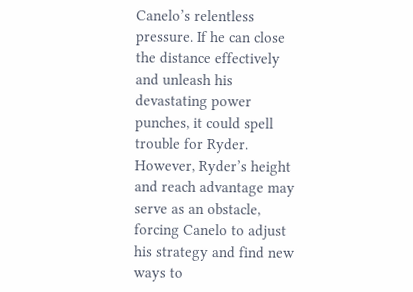Canelo’s relentless pressure. If he can close the distance effectively and unleash his devastating power punches, it could spell trouble for Ryder. However, Ryder’s height and reach advantage may serve as an obstacle, forcing Canelo to adjust his strategy and find new ways to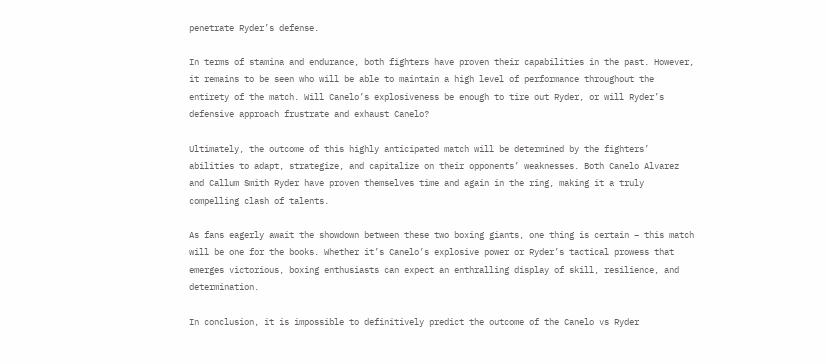penetrate Ryder’s defense.

In terms of stamina and endurance, both fighters have proven their capabilities in the past. However, it remains to be seen who will be able to maintain a high level of performance throughout the entirety of the match. Will Canelo’s explosiveness be enough to tire out Ryder, or will Ryder’s defensive approach frustrate and exhaust Canelo?

Ultimately, the outcome of this highly anticipated match will be determined by the fighters’ abilities to adapt, strategize, and capitalize on their opponents’ weaknesses. Both Canelo Alvarez and Callum Smith Ryder have proven themselves time and again in the ring, making it a truly compelling clash of talents.

As fans eagerly await the showdown between these two boxing giants, one thing is certain – this match will be one for the books. Whether it’s Canelo’s explosive power or Ryder’s tactical prowess that emerges victorious, boxing enthusiasts can expect an enthralling display of skill, resilience, and determination.

In conclusion, it is impossible to definitively predict the outcome of the Canelo vs Ryder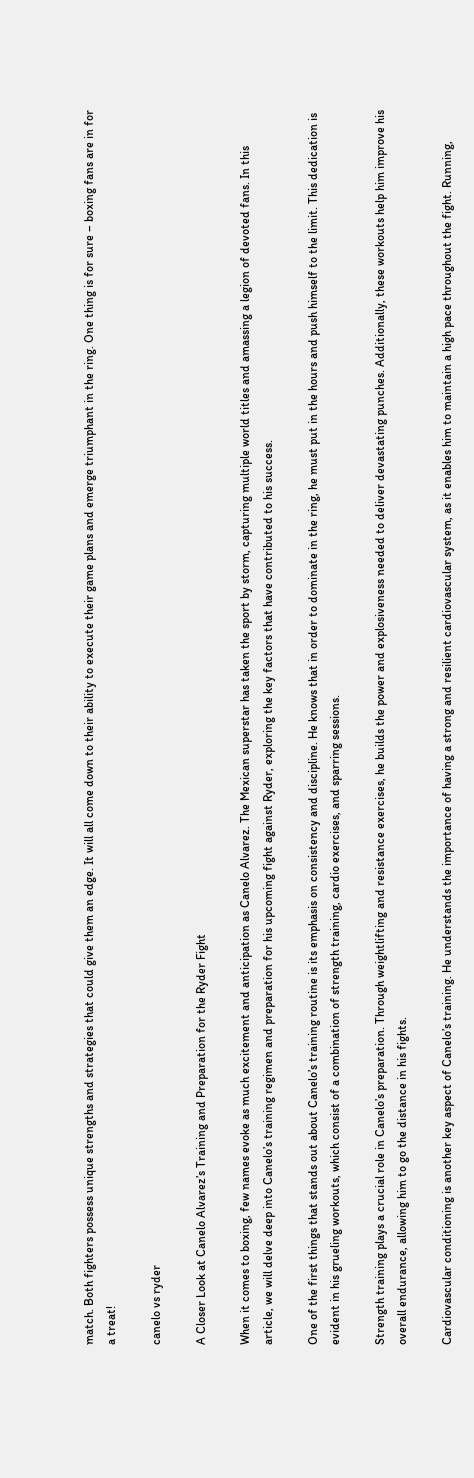match. Both fighters possess unique strengths and strategies that could give them an edge. It will all come down to their ability to execute their game plans and emerge triumphant in the ring. One thing is for sure – boxing fans are in for a treat!

canelo vs ryder

A Closer Look at Canelo Alvarez’s Training and Preparation for the Ryder Fight

When it comes to boxing, few names evoke as much excitement and anticipation as Canelo Alvarez. The Mexican superstar has taken the sport by storm, capturing multiple world titles and amassing a legion of devoted fans. In this article, we will delve deep into Canelo’s training regimen and preparation for his upcoming fight against Ryder, exploring the key factors that have contributed to his success.

One of the first things that stands out about Canelo’s training routine is its emphasis on consistency and discipline. He knows that in order to dominate in the ring, he must put in the hours and push himself to the limit. This dedication is evident in his grueling workouts, which consist of a combination of strength training, cardio exercises, and sparring sessions.

Strength training plays a crucial role in Canelo’s preparation. Through weightlifting and resistance exercises, he builds the power and explosiveness needed to deliver devastating punches. Additionally, these workouts help him improve his overall endurance, allowing him to go the distance in his fights.

Cardiovascular conditioning is another key aspect of Canelo’s training. He understands the importance of having a strong and resilient cardiovascular system, as it enables him to maintain a high pace throughout the fight. Running,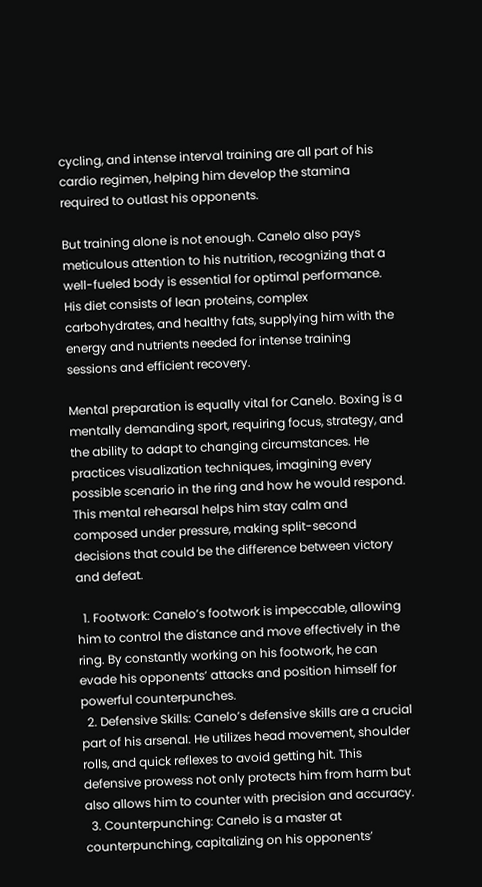cycling, and intense interval training are all part of his cardio regimen, helping him develop the stamina required to outlast his opponents.

But training alone is not enough. Canelo also pays meticulous attention to his nutrition, recognizing that a well-fueled body is essential for optimal performance. His diet consists of lean proteins, complex carbohydrates, and healthy fats, supplying him with the energy and nutrients needed for intense training sessions and efficient recovery.

Mental preparation is equally vital for Canelo. Boxing is a mentally demanding sport, requiring focus, strategy, and the ability to adapt to changing circumstances. He practices visualization techniques, imagining every possible scenario in the ring and how he would respond. This mental rehearsal helps him stay calm and composed under pressure, making split-second decisions that could be the difference between victory and defeat.

  1. Footwork: Canelo’s footwork is impeccable, allowing him to control the distance and move effectively in the ring. By constantly working on his footwork, he can evade his opponents’ attacks and position himself for powerful counterpunches.
  2. Defensive Skills: Canelo’s defensive skills are a crucial part of his arsenal. He utilizes head movement, shoulder rolls, and quick reflexes to avoid getting hit. This defensive prowess not only protects him from harm but also allows him to counter with precision and accuracy.
  3. Counterpunching: Canelo is a master at counterpunching, capitalizing on his opponents’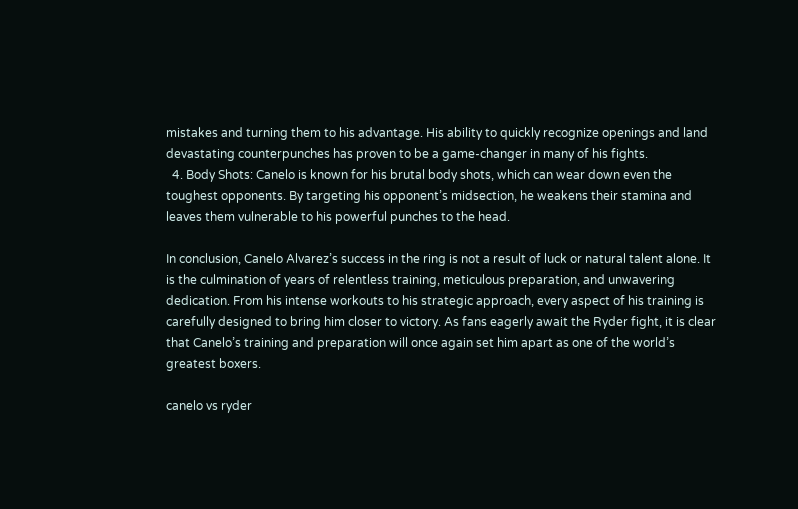mistakes and turning them to his advantage. His ability to quickly recognize openings and land devastating counterpunches has proven to be a game-changer in many of his fights.
  4. Body Shots: Canelo is known for his brutal body shots, which can wear down even the toughest opponents. By targeting his opponent’s midsection, he weakens their stamina and leaves them vulnerable to his powerful punches to the head.

In conclusion, Canelo Alvarez’s success in the ring is not a result of luck or natural talent alone. It is the culmination of years of relentless training, meticulous preparation, and unwavering dedication. From his intense workouts to his strategic approach, every aspect of his training is carefully designed to bring him closer to victory. As fans eagerly await the Ryder fight, it is clear that Canelo’s training and preparation will once again set him apart as one of the world’s greatest boxers.

canelo vs ryder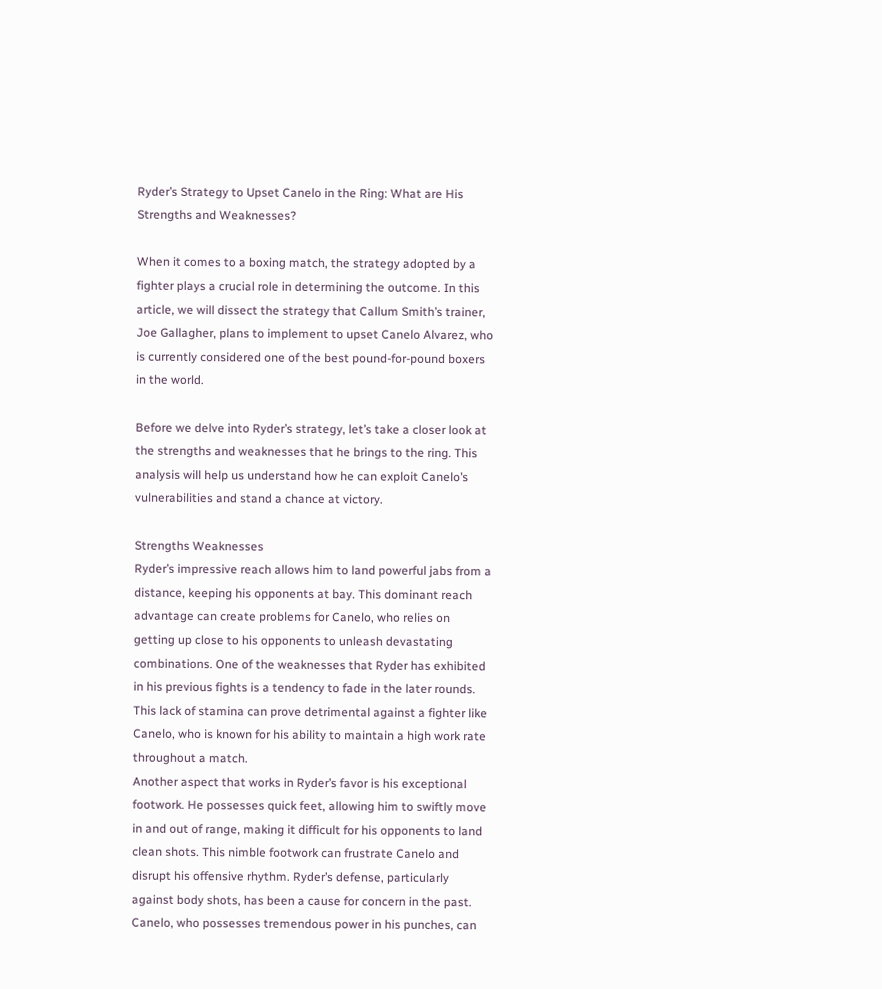Ryder’s Strategy to Upset Canelo in the Ring: What are His Strengths and Weaknesses?

When it comes to a boxing match, the strategy adopted by a fighter plays a crucial role in determining the outcome. In this article, we will dissect the strategy that Callum Smith’s trainer, Joe Gallagher, plans to implement to upset Canelo Alvarez, who is currently considered one of the best pound-for-pound boxers in the world.

Before we delve into Ryder’s strategy, let’s take a closer look at the strengths and weaknesses that he brings to the ring. This analysis will help us understand how he can exploit Canelo’s vulnerabilities and stand a chance at victory.

Strengths Weaknesses
Ryder’s impressive reach allows him to land powerful jabs from a distance, keeping his opponents at bay. This dominant reach advantage can create problems for Canelo, who relies on getting up close to his opponents to unleash devastating combinations. One of the weaknesses that Ryder has exhibited in his previous fights is a tendency to fade in the later rounds. This lack of stamina can prove detrimental against a fighter like Canelo, who is known for his ability to maintain a high work rate throughout a match.
Another aspect that works in Ryder’s favor is his exceptional footwork. He possesses quick feet, allowing him to swiftly move in and out of range, making it difficult for his opponents to land clean shots. This nimble footwork can frustrate Canelo and disrupt his offensive rhythm. Ryder’s defense, particularly against body shots, has been a cause for concern in the past. Canelo, who possesses tremendous power in his punches, can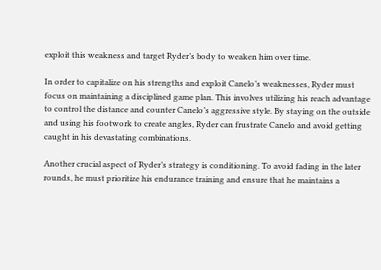exploit this weakness and target Ryder’s body to weaken him over time.

In order to capitalize on his strengths and exploit Canelo’s weaknesses, Ryder must focus on maintaining a disciplined game plan. This involves utilizing his reach advantage to control the distance and counter Canelo’s aggressive style. By staying on the outside and using his footwork to create angles, Ryder can frustrate Canelo and avoid getting caught in his devastating combinations.

Another crucial aspect of Ryder’s strategy is conditioning. To avoid fading in the later rounds, he must prioritize his endurance training and ensure that he maintains a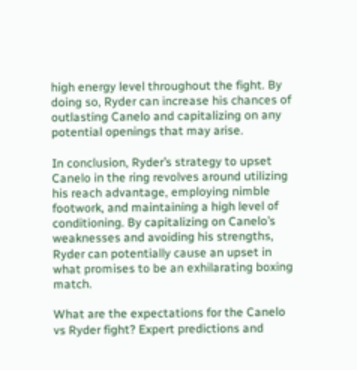high energy level throughout the fight. By doing so, Ryder can increase his chances of outlasting Canelo and capitalizing on any potential openings that may arise.

In conclusion, Ryder’s strategy to upset Canelo in the ring revolves around utilizing his reach advantage, employing nimble footwork, and maintaining a high level of conditioning. By capitalizing on Canelo’s weaknesses and avoiding his strengths, Ryder can potentially cause an upset in what promises to be an exhilarating boxing match.

What are the expectations for the Canelo vs Ryder fight? Expert predictions and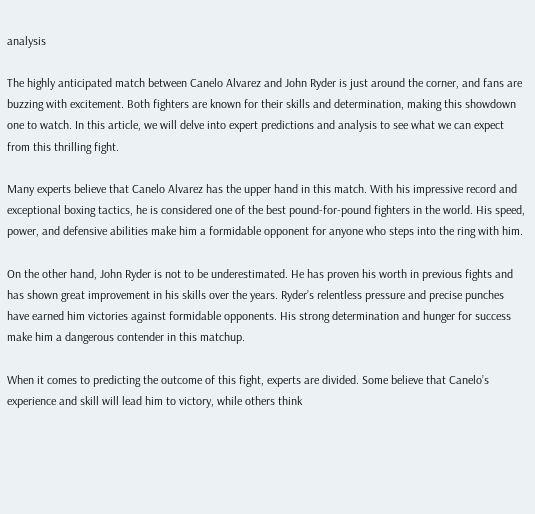analysis

The highly anticipated match between Canelo Alvarez and John Ryder is just around the corner, and fans are buzzing with excitement. Both fighters are known for their skills and determination, making this showdown one to watch. In this article, we will delve into expert predictions and analysis to see what we can expect from this thrilling fight.

Many experts believe that Canelo Alvarez has the upper hand in this match. With his impressive record and exceptional boxing tactics, he is considered one of the best pound-for-pound fighters in the world. His speed, power, and defensive abilities make him a formidable opponent for anyone who steps into the ring with him.

On the other hand, John Ryder is not to be underestimated. He has proven his worth in previous fights and has shown great improvement in his skills over the years. Ryder’s relentless pressure and precise punches have earned him victories against formidable opponents. His strong determination and hunger for success make him a dangerous contender in this matchup.

When it comes to predicting the outcome of this fight, experts are divided. Some believe that Canelo’s experience and skill will lead him to victory, while others think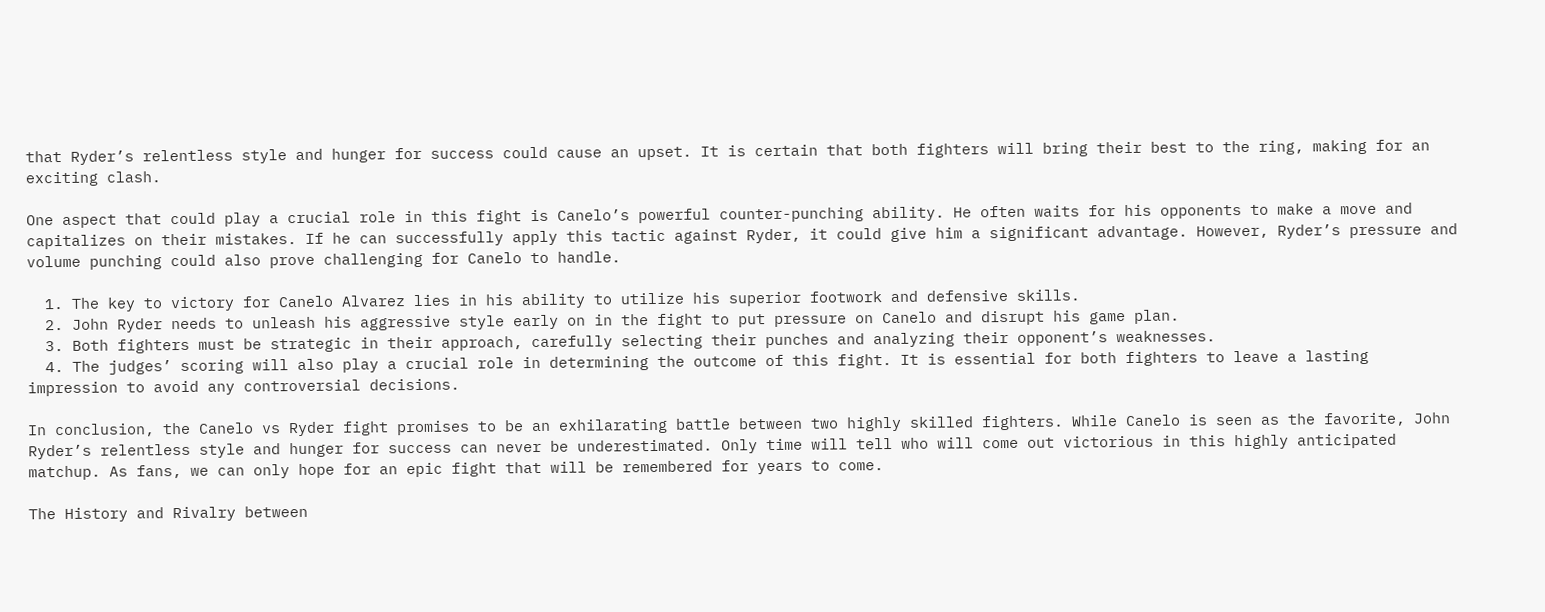that Ryder’s relentless style and hunger for success could cause an upset. It is certain that both fighters will bring their best to the ring, making for an exciting clash.

One aspect that could play a crucial role in this fight is Canelo’s powerful counter-punching ability. He often waits for his opponents to make a move and capitalizes on their mistakes. If he can successfully apply this tactic against Ryder, it could give him a significant advantage. However, Ryder’s pressure and volume punching could also prove challenging for Canelo to handle.

  1. The key to victory for Canelo Alvarez lies in his ability to utilize his superior footwork and defensive skills.
  2. John Ryder needs to unleash his aggressive style early on in the fight to put pressure on Canelo and disrupt his game plan.
  3. Both fighters must be strategic in their approach, carefully selecting their punches and analyzing their opponent’s weaknesses.
  4. The judges’ scoring will also play a crucial role in determining the outcome of this fight. It is essential for both fighters to leave a lasting impression to avoid any controversial decisions.

In conclusion, the Canelo vs Ryder fight promises to be an exhilarating battle between two highly skilled fighters. While Canelo is seen as the favorite, John Ryder’s relentless style and hunger for success can never be underestimated. Only time will tell who will come out victorious in this highly anticipated matchup. As fans, we can only hope for an epic fight that will be remembered for years to come.

The History and Rivalry between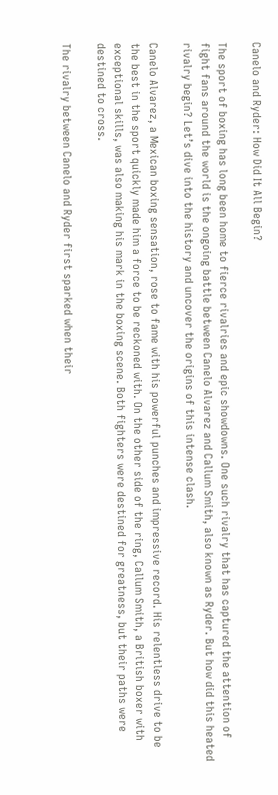Canelo and Ryder: How Did It All Begin?

The sport of boxing has long been home to fierce rivalries and epic showdowns. One such rivalry that has captured the attention of fight fans around the world is the ongoing battle between Canelo Alvarez and Callum Smith, also known as Ryder. But how did this heated rivalry begin? Let’s dive into the history and uncover the origins of this intense clash.

Canelo Alvarez, a Mexican boxing sensation, rose to fame with his powerful punches and impressive record. His relentless drive to be the best in the sport quickly made him a force to be reckoned with. On the other side of the ring, Callum Smith, a British boxer with exceptional skills, was also making his mark in the boxing scene. Both fighters were destined for greatness, but their paths were destined to cross.

The rivalry between Canelo and Ryder first sparked when their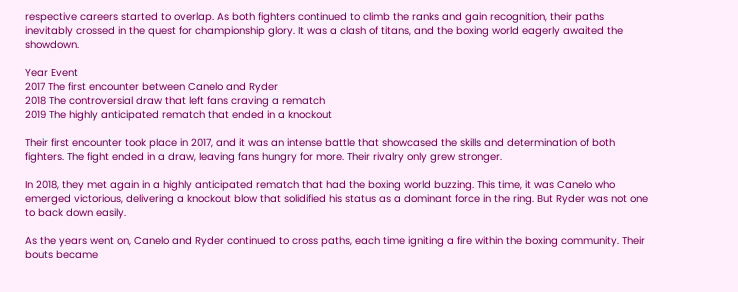respective careers started to overlap. As both fighters continued to climb the ranks and gain recognition, their paths inevitably crossed in the quest for championship glory. It was a clash of titans, and the boxing world eagerly awaited the showdown.

Year Event
2017 The first encounter between Canelo and Ryder
2018 The controversial draw that left fans craving a rematch
2019 The highly anticipated rematch that ended in a knockout

Their first encounter took place in 2017, and it was an intense battle that showcased the skills and determination of both fighters. The fight ended in a draw, leaving fans hungry for more. Their rivalry only grew stronger.

In 2018, they met again in a highly anticipated rematch that had the boxing world buzzing. This time, it was Canelo who emerged victorious, delivering a knockout blow that solidified his status as a dominant force in the ring. But Ryder was not one to back down easily.

As the years went on, Canelo and Ryder continued to cross paths, each time igniting a fire within the boxing community. Their bouts became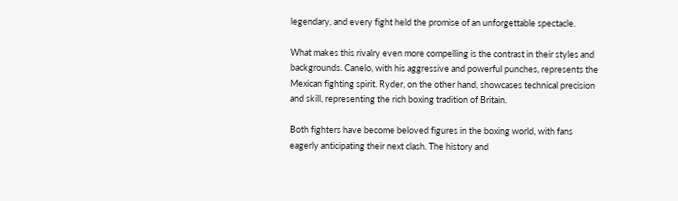legendary, and every fight held the promise of an unforgettable spectacle.

What makes this rivalry even more compelling is the contrast in their styles and backgrounds. Canelo, with his aggressive and powerful punches, represents the Mexican fighting spirit. Ryder, on the other hand, showcases technical precision and skill, representing the rich boxing tradition of Britain.

Both fighters have become beloved figures in the boxing world, with fans eagerly anticipating their next clash. The history and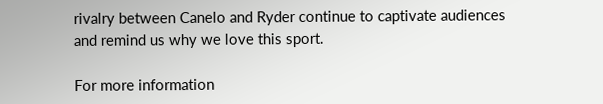rivalry between Canelo and Ryder continue to captivate audiences and remind us why we love this sport.

For more information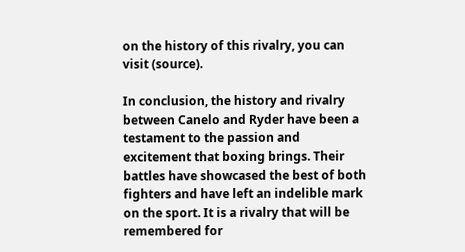on the history of this rivalry, you can visit (source).

In conclusion, the history and rivalry between Canelo and Ryder have been a testament to the passion and excitement that boxing brings. Their battles have showcased the best of both fighters and have left an indelible mark on the sport. It is a rivalry that will be remembered for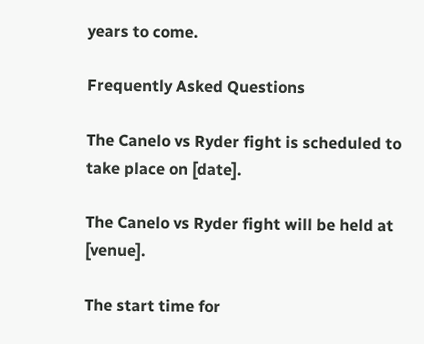years to come.

Frequently Asked Questions

The Canelo vs Ryder fight is scheduled to take place on [date].

The Canelo vs Ryder fight will be held at [venue].

The start time for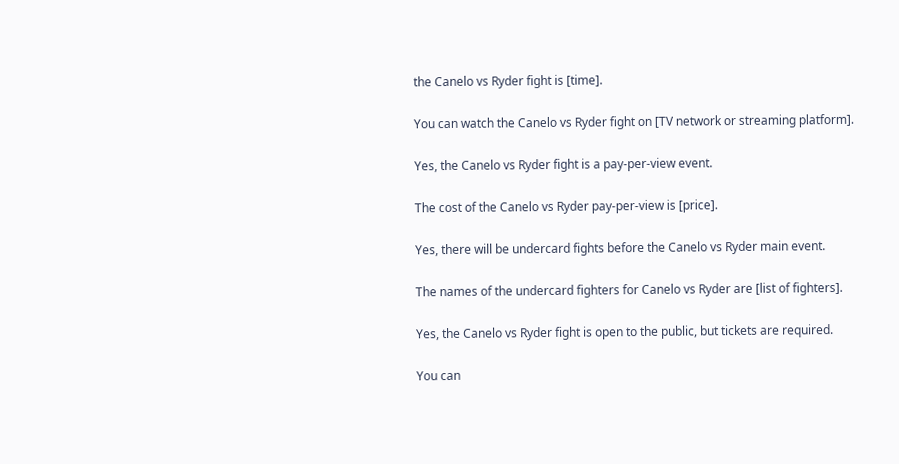the Canelo vs Ryder fight is [time].

You can watch the Canelo vs Ryder fight on [TV network or streaming platform].

Yes, the Canelo vs Ryder fight is a pay-per-view event.

The cost of the Canelo vs Ryder pay-per-view is [price].

Yes, there will be undercard fights before the Canelo vs Ryder main event.

The names of the undercard fighters for Canelo vs Ryder are [list of fighters].

Yes, the Canelo vs Ryder fight is open to the public, but tickets are required.

You can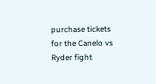purchase tickets for the Canelo vs Ryder fight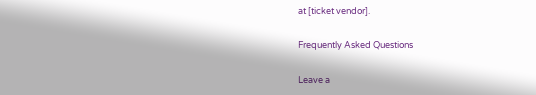at [ticket vendor].

Frequently Asked Questions

Leave a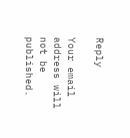Reply

Your email address will not be published.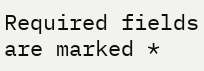Required fields are marked *